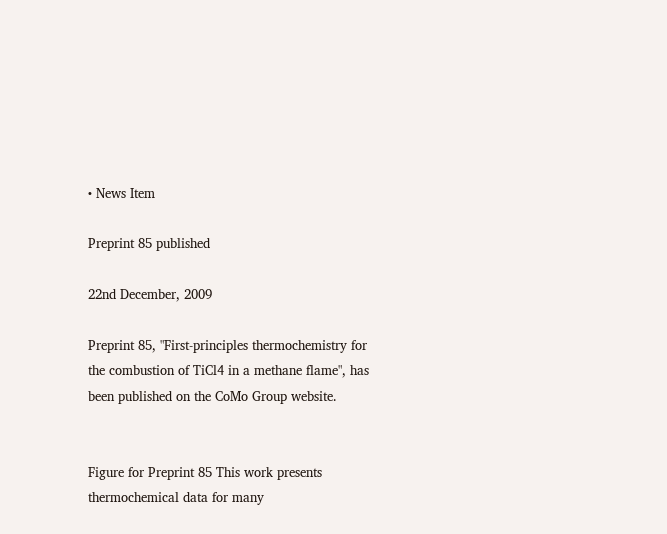• News Item

Preprint 85 published

22nd December, 2009

Preprint 85, "First-principles thermochemistry for the combustion of TiCl4 in a methane flame", has been published on the CoMo Group website.


Figure for Preprint 85 This work presents thermochemical data for many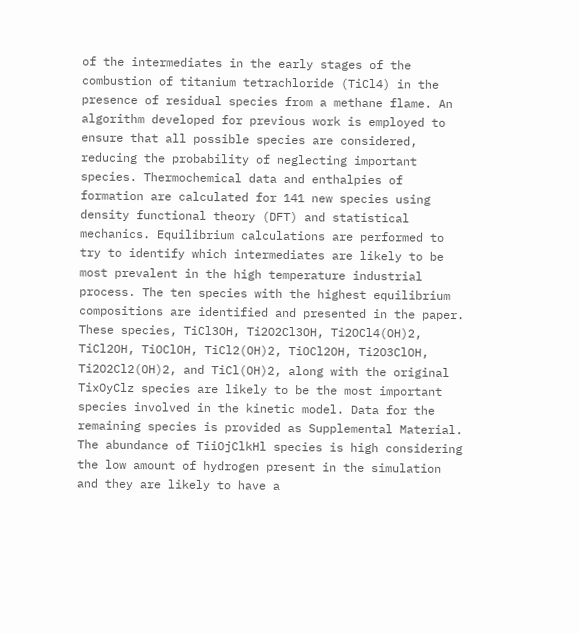of the intermediates in the early stages of the combustion of titanium tetrachloride (TiCl4) in the presence of residual species from a methane flame. An algorithm developed for previous work is employed to ensure that all possible species are considered, reducing the probability of neglecting important species. Thermochemical data and enthalpies of formation are calculated for 141 new species using density functional theory (DFT) and statistical mechanics. Equilibrium calculations are performed to try to identify which intermediates are likely to be most prevalent in the high temperature industrial process. The ten species with the highest equilibrium compositions are identified and presented in the paper. These species, TiCl3OH, Ti2O2Cl3OH, Ti2OCl4(OH)2, TiCl2OH, TiOClOH, TiCl2(OH)2, TiOCl2OH, Ti2O3ClOH, Ti2O2Cl2(OH)2, and TiCl(OH)2, along with the original TixOyClz species are likely to be the most important species involved in the kinetic model. Data for the remaining species is provided as Supplemental Material. The abundance of TiiOjClkHl species is high considering the low amount of hydrogen present in the simulation and they are likely to have a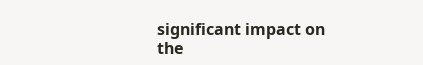significant impact on the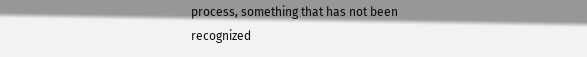process, something that has not been
recognized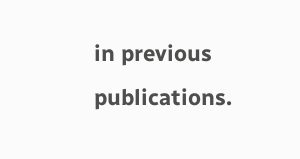in previous publications.